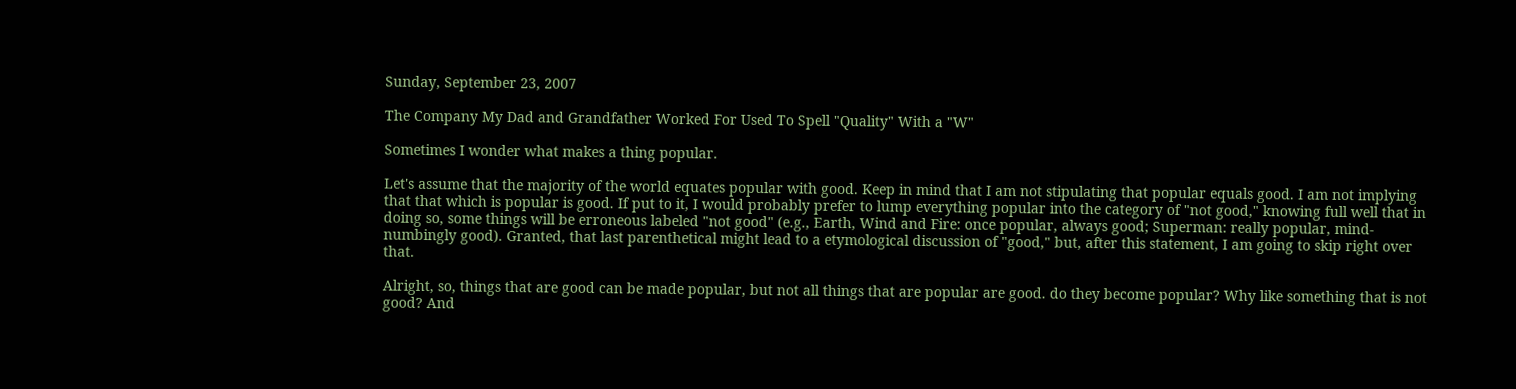Sunday, September 23, 2007

The Company My Dad and Grandfather Worked For Used To Spell "Quality" With a "W"

Sometimes I wonder what makes a thing popular.

Let's assume that the majority of the world equates popular with good. Keep in mind that I am not stipulating that popular equals good. I am not implying that that which is popular is good. If put to it, I would probably prefer to lump everything popular into the category of "not good," knowing full well that in doing so, some things will be erroneous labeled "not good" (e.g., Earth, Wind and Fire: once popular, always good; Superman: really popular, mind-numbingly good). Granted, that last parenthetical might lead to a etymological discussion of "good," but, after this statement, I am going to skip right over that.

Alright, so, things that are good can be made popular, but not all things that are popular are good. do they become popular? Why like something that is not good? And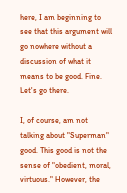here, I am beginning to see that this argument will go nowhere without a discussion of what it means to be good. Fine. Let's go there.

I, of course, am not talking about "Superman" good. This good is not the sense of "obedient, moral, virtuous." However, the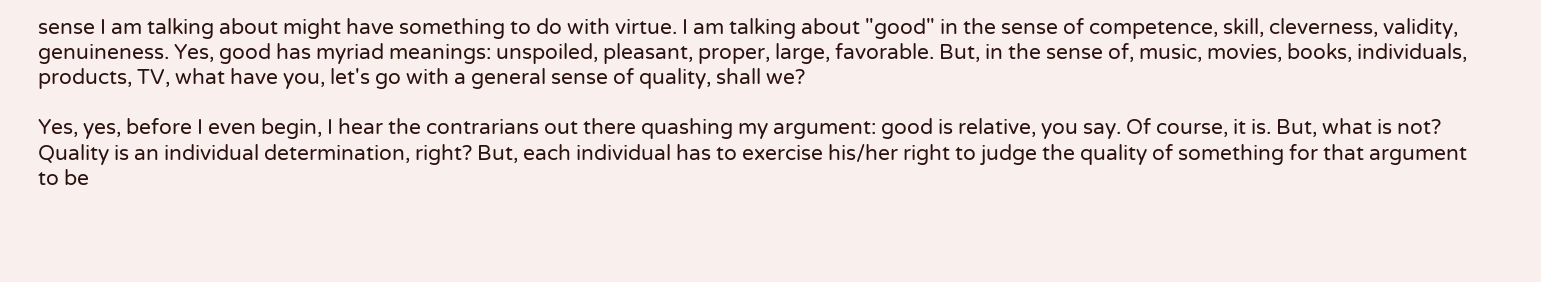sense I am talking about might have something to do with virtue. I am talking about "good" in the sense of competence, skill, cleverness, validity, genuineness. Yes, good has myriad meanings: unspoiled, pleasant, proper, large, favorable. But, in the sense of, music, movies, books, individuals, products, TV, what have you, let's go with a general sense of quality, shall we?

Yes, yes, before I even begin, I hear the contrarians out there quashing my argument: good is relative, you say. Of course, it is. But, what is not? Quality is an individual determination, right? But, each individual has to exercise his/her right to judge the quality of something for that argument to be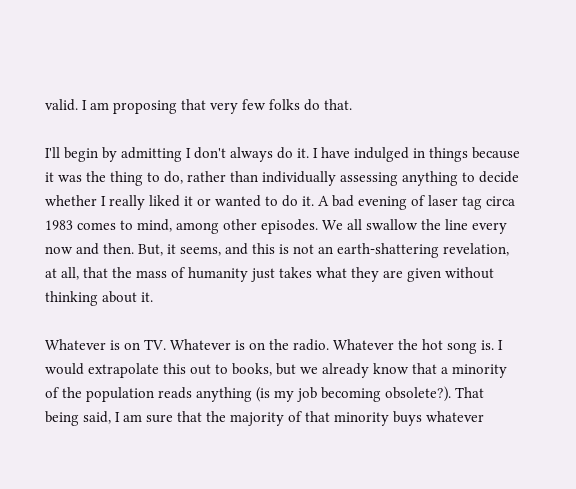valid. I am proposing that very few folks do that.

I'll begin by admitting I don't always do it. I have indulged in things because it was the thing to do, rather than individually assessing anything to decide whether I really liked it or wanted to do it. A bad evening of laser tag circa 1983 comes to mind, among other episodes. We all swallow the line every now and then. But, it seems, and this is not an earth-shattering revelation, at all, that the mass of humanity just takes what they are given without thinking about it.

Whatever is on TV. Whatever is on the radio. Whatever the hot song is. I would extrapolate this out to books, but we already know that a minority of the population reads anything (is my job becoming obsolete?). That being said, I am sure that the majority of that minority buys whatever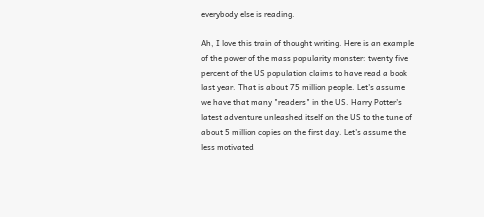everybody else is reading.

Ah, I love this train of thought writing. Here is an example of the power of the mass popularity monster: twenty five percent of the US population claims to have read a book last year. That is about 75 million people. Let's assume we have that many "readers" in the US. Harry Potter's latest adventure unleashed itself on the US to the tune of about 5 million copies on the first day. Let's assume the less motivated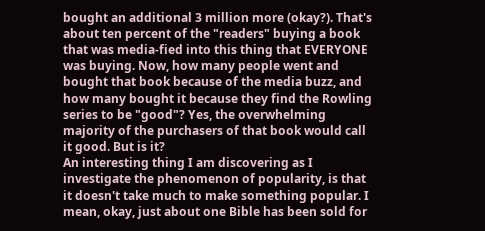bought an additional 3 million more (okay?). That's about ten percent of the "readers" buying a book that was media-fied into this thing that EVERYONE was buying. Now, how many people went and bought that book because of the media buzz, and how many bought it because they find the Rowling series to be "good"? Yes, the overwhelming majority of the purchasers of that book would call it good. But is it?
An interesting thing I am discovering as I investigate the phenomenon of popularity, is that it doesn't take much to make something popular. I mean, okay, just about one Bible has been sold for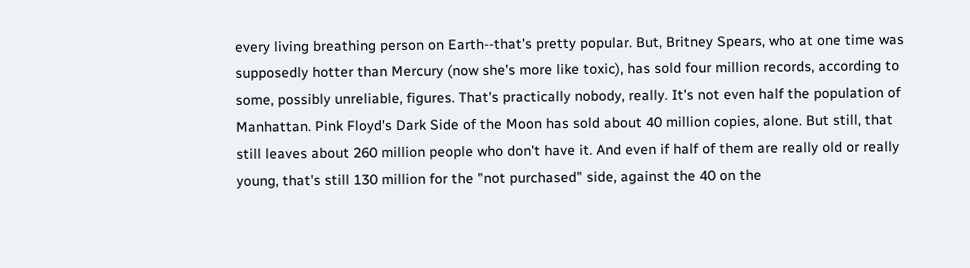every living breathing person on Earth--that's pretty popular. But, Britney Spears, who at one time was supposedly hotter than Mercury (now she's more like toxic), has sold four million records, according to some, possibly unreliable, figures. That's practically nobody, really. It's not even half the population of Manhattan. Pink Floyd's Dark Side of the Moon has sold about 40 million copies, alone. But still, that still leaves about 260 million people who don't have it. And even if half of them are really old or really young, that's still 130 million for the "not purchased" side, against the 40 on the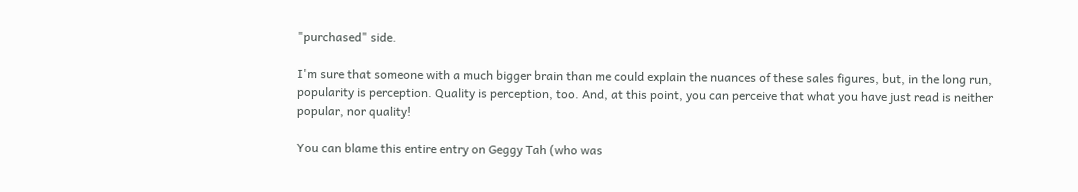"purchased" side.

I'm sure that someone with a much bigger brain than me could explain the nuances of these sales figures, but, in the long run, popularity is perception. Quality is perception, too. And, at this point, you can perceive that what you have just read is neither popular, nor quality!

You can blame this entire entry on Geggy Tah (who was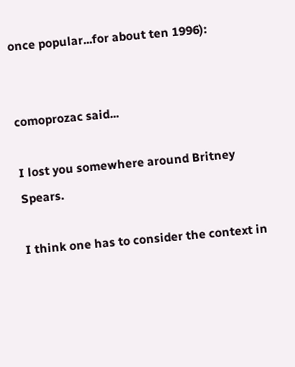once popular...for about ten 1996):


comoprozac said...

I lost you somewhere around Britney Spears.

I think one has to consider the context in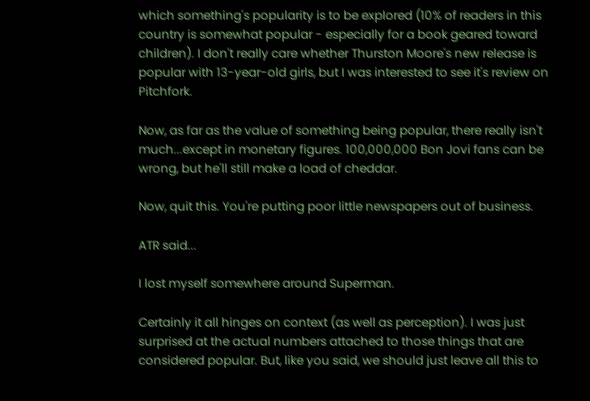which something's popularity is to be explored (10% of readers in this country is somewhat popular - especially for a book geared toward children). I don't really care whether Thurston Moore's new release is popular with 13-year-old girls, but I was interested to see it's review on Pitchfork.

Now, as far as the value of something being popular, there really isn't much...except in monetary figures. 100,000,000 Bon Jovi fans can be wrong, but he'll still make a load of cheddar.

Now, quit this. You're putting poor little newspapers out of business.

ATR said...

I lost myself somewhere around Superman.

Certainly it all hinges on context (as well as perception). I was just surprised at the actual numbers attached to those things that are considered popular. But, like you said, we should just leave all this to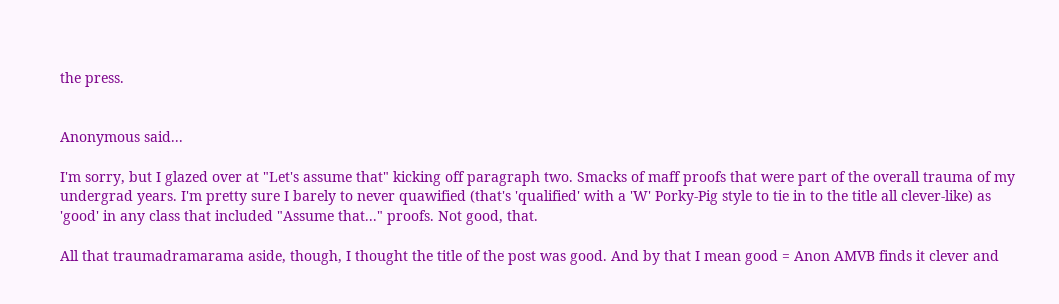the press.


Anonymous said...

I'm sorry, but I glazed over at "Let's assume that" kicking off paragraph two. Smacks of maff proofs that were part of the overall trauma of my undergrad years. I'm pretty sure I barely to never quawified (that's 'qualified' with a 'W' Porky-Pig style to tie in to the title all clever-like) as 'good' in any class that included "Assume that..." proofs. Not good, that.

All that traumadramarama aside, though, I thought the title of the post was good. And by that I mean good = Anon AMVB finds it clever and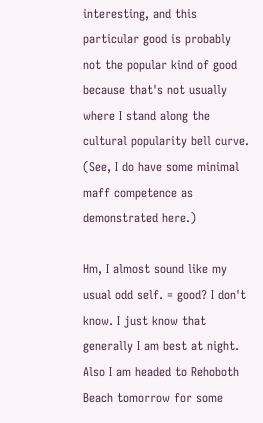interesting, and this particular good is probably not the popular kind of good because that's not usually where I stand along the cultural popularity bell curve. (See, I do have some minimal maff competence as demonstrated here.)

Hm, I almost sound like my usual odd self. = good? I don't know. I just know that generally I am best at night. Also I am headed to Rehoboth Beach tomorrow for some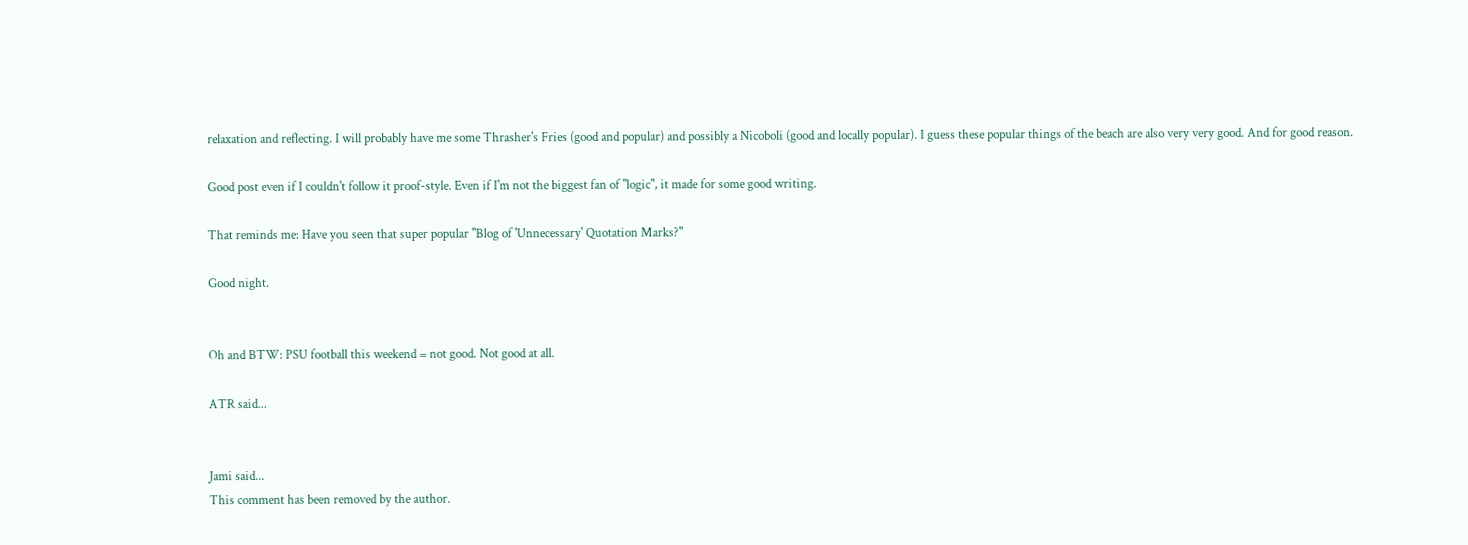relaxation and reflecting. I will probably have me some Thrasher's Fries (good and popular) and possibly a Nicoboli (good and locally popular). I guess these popular things of the beach are also very very good. And for good reason.

Good post even if I couldn't follow it proof-style. Even if I'm not the biggest fan of "logic", it made for some good writing.

That reminds me: Have you seen that super popular "Blog of 'Unnecessary' Quotation Marks?"

Good night.


Oh and BTW: PSU football this weekend = not good. Not good at all.

ATR said...


Jami said...
This comment has been removed by the author.